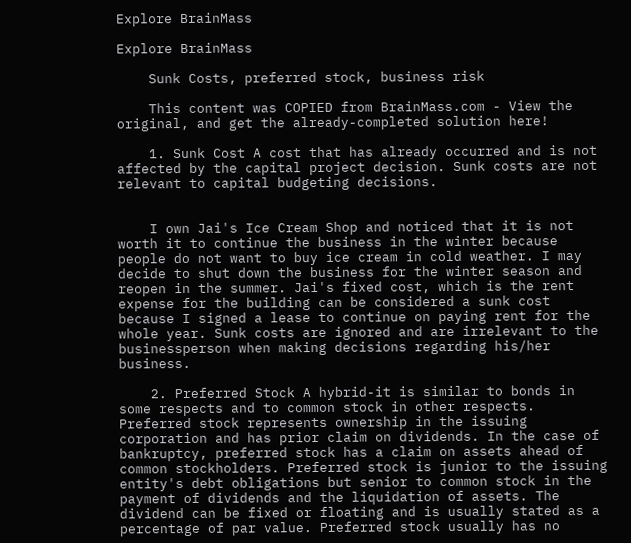Explore BrainMass

Explore BrainMass

    Sunk Costs, preferred stock, business risk

    This content was COPIED from BrainMass.com - View the original, and get the already-completed solution here!

    1. Sunk Cost A cost that has already occurred and is not affected by the capital project decision. Sunk costs are not relevant to capital budgeting decisions.


    I own Jai's Ice Cream Shop and noticed that it is not worth it to continue the business in the winter because people do not want to buy ice cream in cold weather. I may decide to shut down the business for the winter season and reopen in the summer. Jai's fixed cost, which is the rent expense for the building can be considered a sunk cost because I signed a lease to continue on paying rent for the whole year. Sunk costs are ignored and are irrelevant to the businessperson when making decisions regarding his/her business.

    2. Preferred Stock A hybrid-it is similar to bonds in some respects and to common stock in other respects. Preferred stock represents ownership in the issuing corporation and has prior claim on dividends. In the case of bankruptcy, preferred stock has a claim on assets ahead of common stockholders. Preferred stock is junior to the issuing entity's debt obligations but senior to common stock in the payment of dividends and the liquidation of assets. The dividend can be fixed or floating and is usually stated as a percentage of par value. Preferred stock usually has no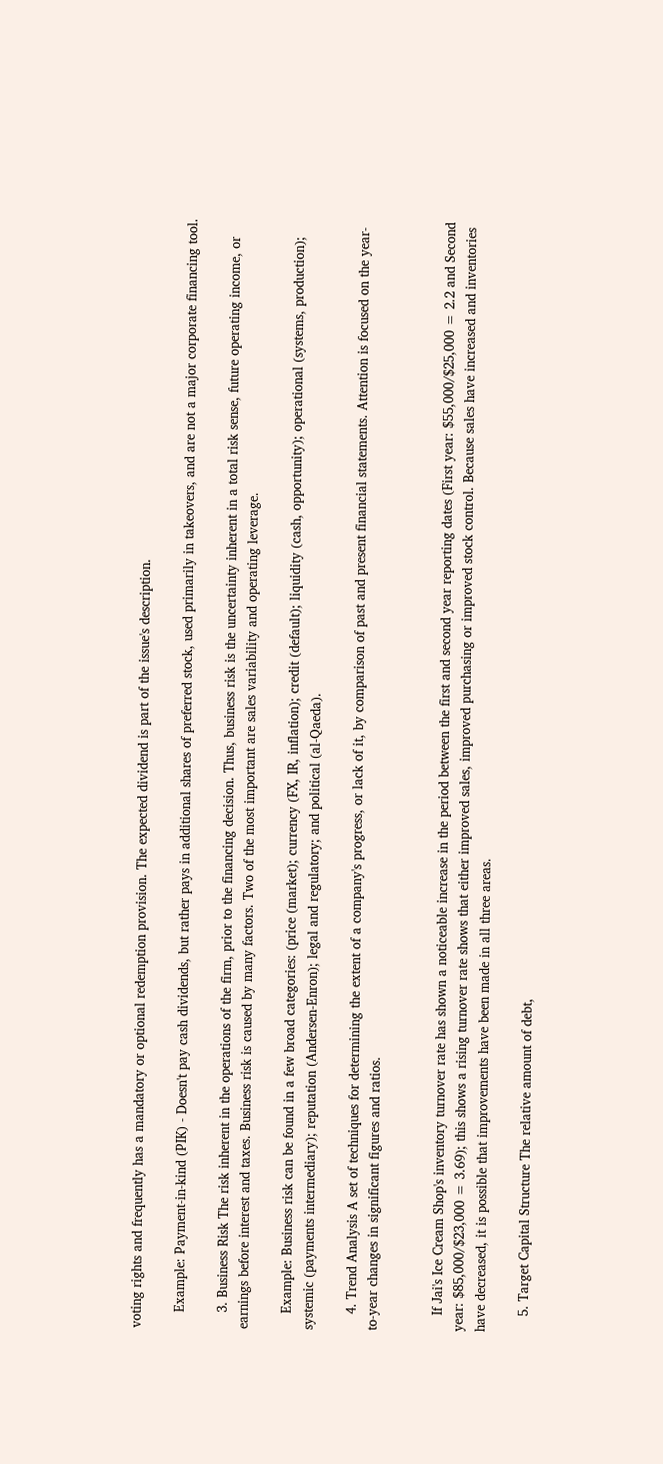voting rights and frequently has a mandatory or optional redemption provision. The expected dividend is part of the issue's description.

    Example: Payment-in-kind (PIK) - Doesn't pay cash dividends, but rather pays in additional shares of preferred stock, used primarily in takeovers, and are not a major corporate financing tool.

    3. Business Risk The risk inherent in the operations of the firm, prior to the financing decision. Thus, business risk is the uncertainty inherent in a total risk sense, future operating income, or earnings before interest and taxes. Business risk is caused by many factors. Two of the most important are sales variability and operating leverage.

    Example: Business risk can be found in a few broad categories: (price (market); currency (FX, IR, inflation); credit (default); liquidity (cash, opportunity); operational (systems, production); systemic (payments intermediary); reputation (Andersen-Enron); legal and regulatory; and political (al-Qaeda).

    4. Trend Analysis A set of techniques for determining the extent of a company's progress, or lack of it, by comparison of past and present financial statements. Attention is focused on the year-to-year changes in significant figures and ratios.


    If Jai's Ice Cream Shop's inventory turnover rate has shown a noticeable increase in the period between the first and second year reporting dates (First year: $55,000/$25,000 = 2.2 and Second year: $85,000/$23,000 = 3.69); this shows a rising turnover rate shows that either improved sales, improved purchasing or improved stock control. Because sales have increased and inventories have decreased, it is possible that improvements have been made in all three areas.

    5. Target Capital Structure The relative amount of debt,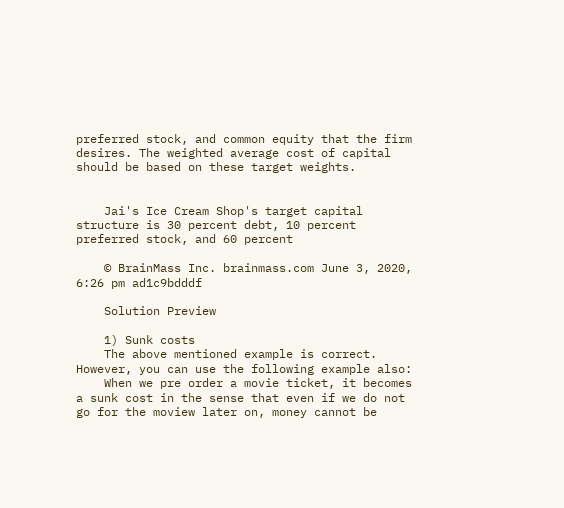preferred stock, and common equity that the firm desires. The weighted average cost of capital should be based on these target weights.


    Jai's Ice Cream Shop's target capital structure is 30 percent debt, 10 percent preferred stock, and 60 percent

    © BrainMass Inc. brainmass.com June 3, 2020, 6:26 pm ad1c9bdddf

    Solution Preview

    1) Sunk costs
    The above mentioned example is correct. However, you can use the following example also:
    When we pre order a movie ticket, it becomes a sunk cost in the sense that even if we do not go for the moview later on, money cannot be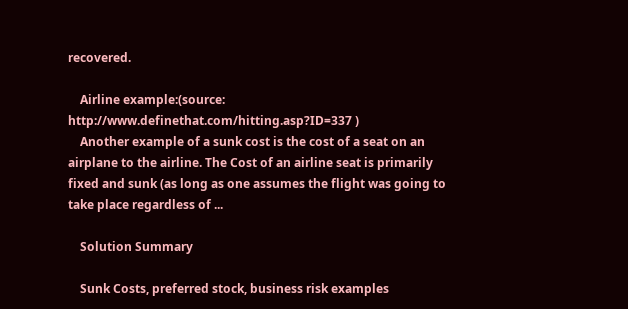recovered.

    Airline example:(source: http://www.definethat.com/hitting.asp?ID=337 )
    Another example of a sunk cost is the cost of a seat on an airplane to the airline. The Cost of an airline seat is primarily fixed and sunk (as long as one assumes the flight was going to take place regardless of ...

    Solution Summary

    Sunk Costs, preferred stock, business risk examples